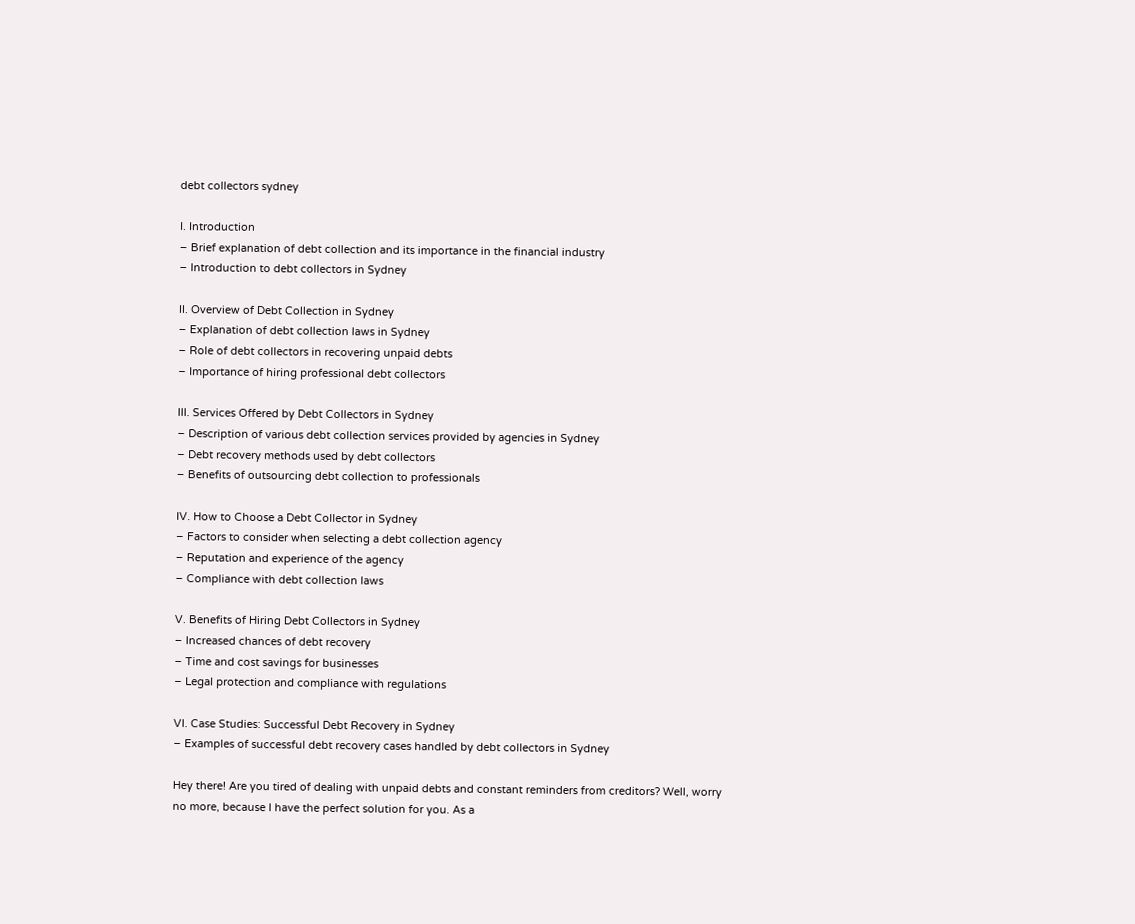debt collectors sydney

I. Introduction
– Brief explanation of debt collection and its importance in the financial industry
– Introduction to debt collectors in Sydney

II. Overview of Debt Collection in Sydney
– Explanation of debt collection laws in Sydney
– Role of debt collectors in recovering unpaid debts
– Importance of hiring professional debt collectors

III. Services Offered by Debt Collectors in Sydney
– Description of various debt collection services provided by agencies in Sydney
– Debt recovery methods used by debt collectors
– Benefits of outsourcing debt collection to professionals

IV. How to Choose a Debt Collector in Sydney
– Factors to consider when selecting a debt collection agency
– Reputation and experience of the agency
– Compliance with debt collection laws

V. Benefits of Hiring Debt Collectors in Sydney
– Increased chances of debt recovery
– Time and cost savings for businesses
– Legal protection and compliance with regulations

VI. Case Studies: Successful Debt Recovery in Sydney
– Examples of successful debt recovery cases handled by debt collectors in Sydney

Hey there! Are you tired of dealing with unpaid debts and constant reminders from creditors? Well, worry no more, because I have the perfect solution for you. As a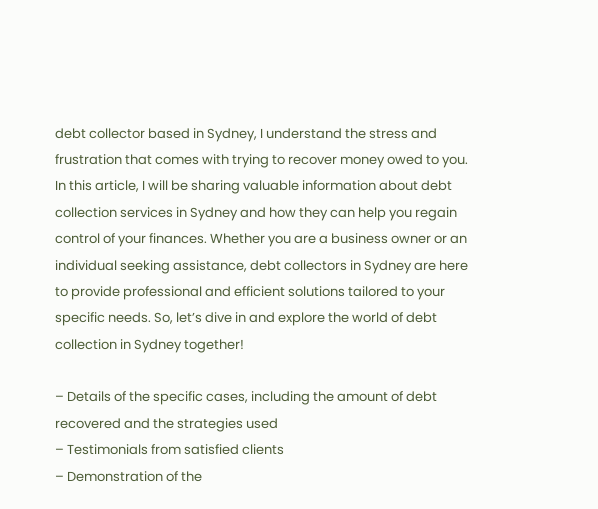debt collector based in Sydney, I understand the stress and frustration that comes with trying to recover money owed to you. In this article, I will be sharing valuable information about debt collection services in Sydney and how they can help you regain control of your finances. Whether you are a business owner or an individual seeking assistance, debt collectors in Sydney are here to provide professional and efficient solutions tailored to your specific needs. So, let’s dive in and explore the world of debt collection in Sydney together!

– Details of the specific cases, including the amount of debt recovered and the strategies used
– Testimonials from satisfied clients
– Demonstration of the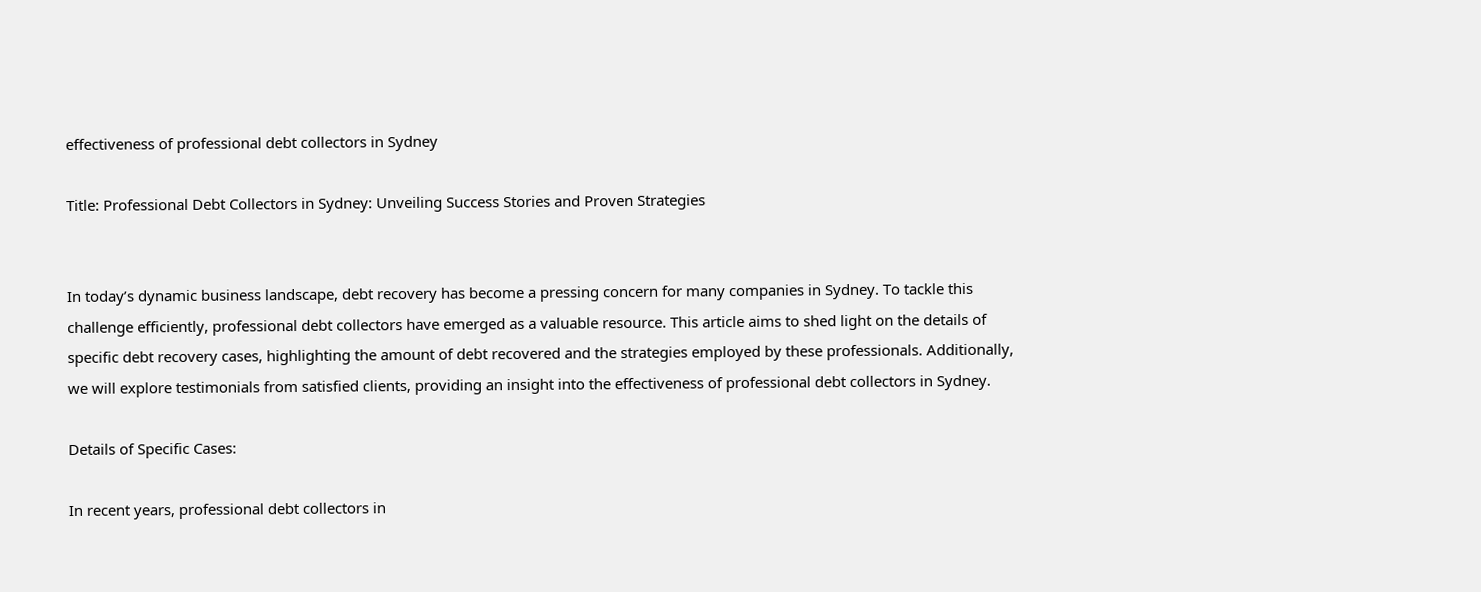effectiveness of professional debt collectors in Sydney

Title: Professional Debt Collectors in Sydney: Unveiling Success Stories and Proven Strategies


In today’s dynamic business landscape, debt recovery has become a pressing concern for many companies in Sydney. To tackle this challenge efficiently, professional debt collectors have emerged as a valuable resource. This article aims to shed light on the details of specific debt recovery cases, highlighting the amount of debt recovered and the strategies employed by these professionals. Additionally, we will explore testimonials from satisfied clients, providing an insight into the effectiveness of professional debt collectors in Sydney.

Details of Specific Cases:

In recent years, professional debt collectors in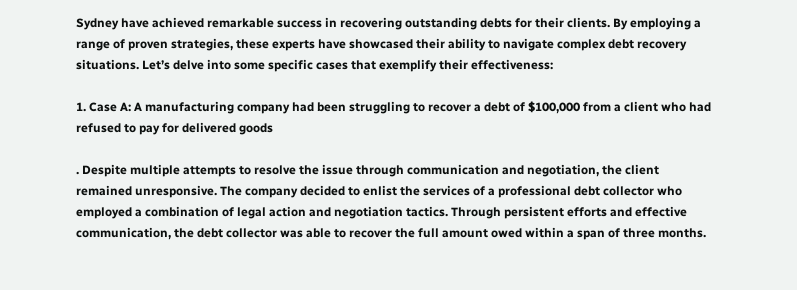Sydney have achieved remarkable success in recovering outstanding debts for their clients. By employing a range of proven strategies, these experts have showcased their ability to navigate complex debt recovery situations. Let’s delve into some specific cases that exemplify their effectiveness:

1. Case A: A manufacturing company had been struggling to recover a debt of $100,000 from a client who had refused to pay for delivered goods

. Despite multiple attempts to resolve the issue through communication and negotiation, the client remained unresponsive. The company decided to enlist the services of a professional debt collector who employed a combination of legal action and negotiation tactics. Through persistent efforts and effective communication, the debt collector was able to recover the full amount owed within a span of three months.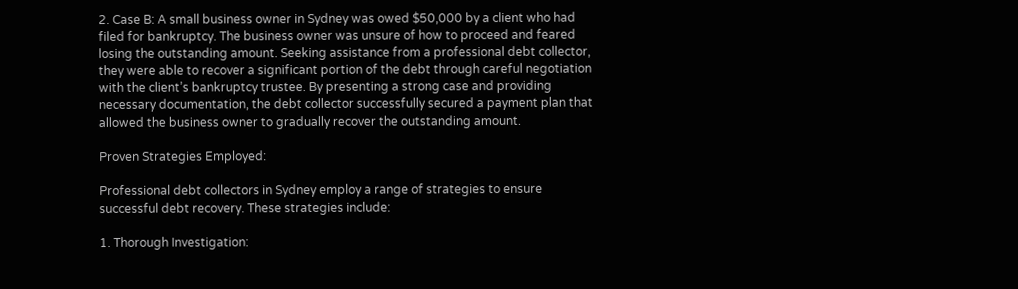2. Case B: A small business owner in Sydney was owed $50,000 by a client who had filed for bankruptcy. The business owner was unsure of how to proceed and feared losing the outstanding amount. Seeking assistance from a professional debt collector, they were able to recover a significant portion of the debt through careful negotiation with the client’s bankruptcy trustee. By presenting a strong case and providing necessary documentation, the debt collector successfully secured a payment plan that allowed the business owner to gradually recover the outstanding amount.

Proven Strategies Employed:

Professional debt collectors in Sydney employ a range of strategies to ensure successful debt recovery. These strategies include:

1. Thorough Investigation: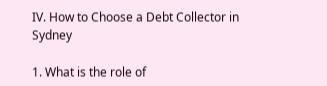IV. How to Choose a Debt Collector in Sydney

1. What is the role of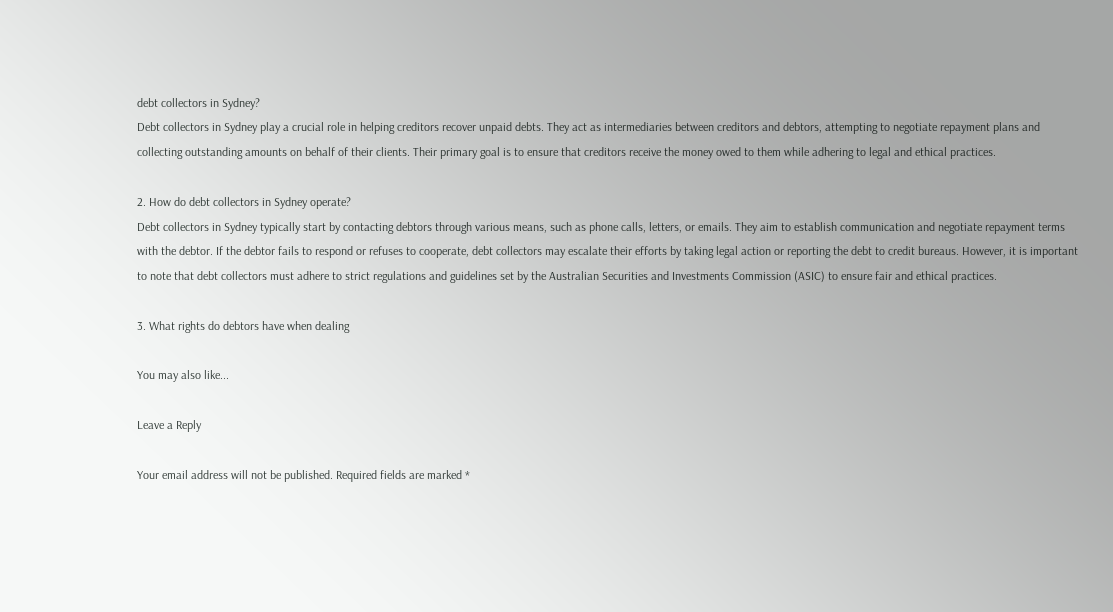debt collectors in Sydney?
Debt collectors in Sydney play a crucial role in helping creditors recover unpaid debts. They act as intermediaries between creditors and debtors, attempting to negotiate repayment plans and collecting outstanding amounts on behalf of their clients. Their primary goal is to ensure that creditors receive the money owed to them while adhering to legal and ethical practices.

2. How do debt collectors in Sydney operate?
Debt collectors in Sydney typically start by contacting debtors through various means, such as phone calls, letters, or emails. They aim to establish communication and negotiate repayment terms with the debtor. If the debtor fails to respond or refuses to cooperate, debt collectors may escalate their efforts by taking legal action or reporting the debt to credit bureaus. However, it is important to note that debt collectors must adhere to strict regulations and guidelines set by the Australian Securities and Investments Commission (ASIC) to ensure fair and ethical practices.

3. What rights do debtors have when dealing

You may also like...

Leave a Reply

Your email address will not be published. Required fields are marked *